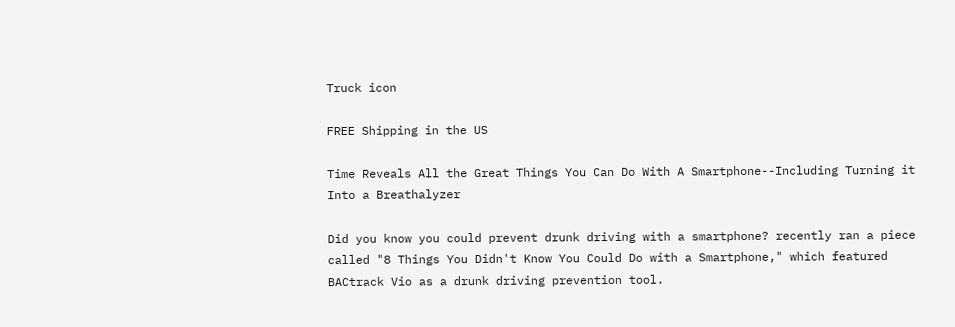Truck icon

FREE Shipping in the US

Time Reveals All the Great Things You Can Do With A Smartphone--Including Turning it Into a Breathalyzer

Did you know you could prevent drunk driving with a smartphone? recently ran a piece called "8 Things You Didn't Know You Could Do with a Smartphone," which featured BACtrack Vio as a drunk driving prevention tool.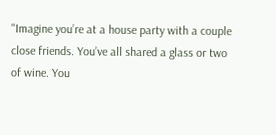"Imagine you’re at a house party with a couple close friends. You’ve all shared a glass or two of wine. You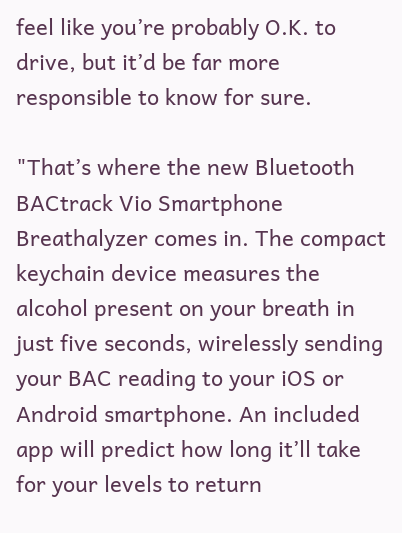feel like you’re probably O.K. to drive, but it’d be far more responsible to know for sure.

"That’s where the new Bluetooth BACtrack Vio Smartphone Breathalyzer comes in. The compact keychain device measures the alcohol present on your breath in just five seconds, wirelessly sending your BAC reading to your iOS or Android smartphone. An included app will predict how long it’ll take for your levels to return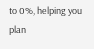to 0%, helping you plan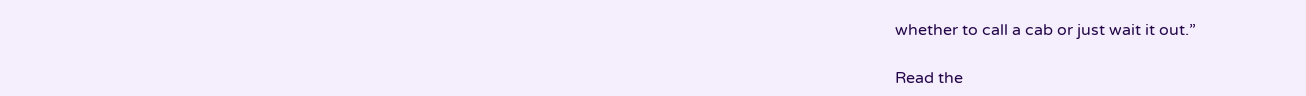whether to call a cab or just wait it out.”

Read the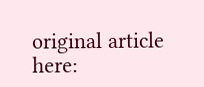original article here: